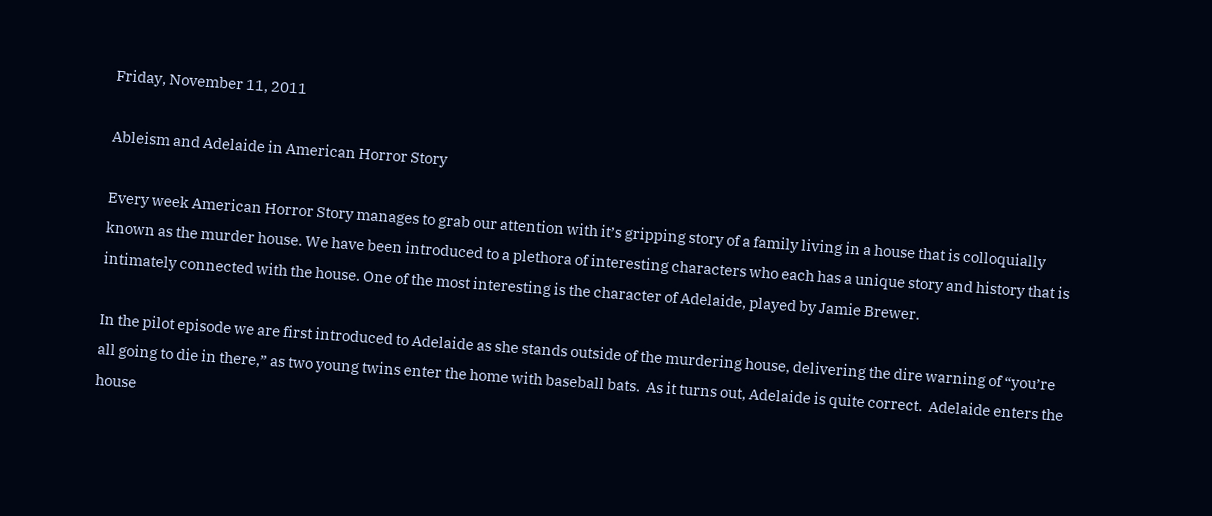Friday, November 11, 2011

Ableism and Adelaide in American Horror Story

Every week American Horror Story manages to grab our attention with it’s gripping story of a family living in a house that is colloquially known as the murder house. We have been introduced to a plethora of interesting characters who each has a unique story and history that is intimately connected with the house. One of the most interesting is the character of Adelaide, played by Jamie Brewer.

In the pilot episode we are first introduced to Adelaide as she stands outside of the murdering house, delivering the dire warning of “you’re all going to die in there,” as two young twins enter the home with baseball bats.  As it turns out, Adelaide is quite correct.  Adelaide enters the house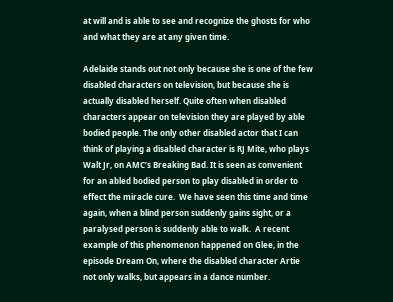at will and is able to see and recognize the ghosts for who and what they are at any given time.

Adelaide stands out not only because she is one of the few disabled characters on television, but because she is actually disabled herself. Quite often when disabled characters appear on television they are played by able bodied people. The only other disabled actor that I can think of playing a disabled character is RJ Mite, who plays Walt Jr, on AMC’s Breaking Bad. It is seen as convenient for an abled bodied person to play disabled in order to effect the miracle cure.  We have seen this time and time again, when a blind person suddenly gains sight, or a paralysed person is suddenly able to walk.  A recent example of this phenomenon happened on Glee, in the episode Dream On, where the disabled character Artie not only walks, but appears in a dance number.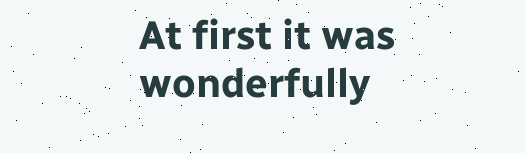At first it was wonderfully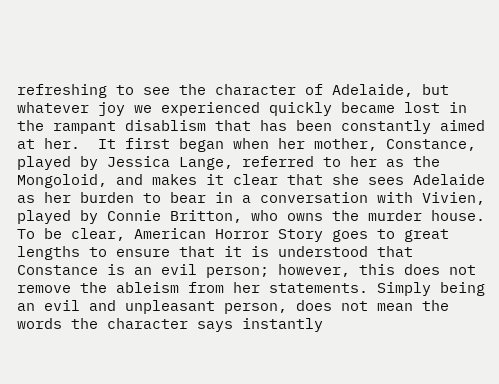refreshing to see the character of Adelaide, but whatever joy we experienced quickly became lost in the rampant disablism that has been constantly aimed at her.  It first began when her mother, Constance, played by Jessica Lange, referred to her as the Mongoloid, and makes it clear that she sees Adelaide as her burden to bear in a conversation with Vivien, played by Connie Britton, who owns the murder house. To be clear, American Horror Story goes to great lengths to ensure that it is understood that Constance is an evil person; however, this does not remove the ableism from her statements. Simply being an evil and unpleasant person, does not mean the words the character says instantly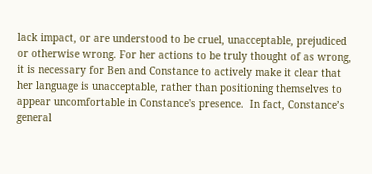lack impact, or are understood to be cruel, unacceptable, prejudiced or otherwise wrong. For her actions to be truly thought of as wrong, it is necessary for Ben and Constance to actively make it clear that her language is unacceptable, rather than positioning themselves to appear uncomfortable in Constance's presence.  In fact, Constance’s general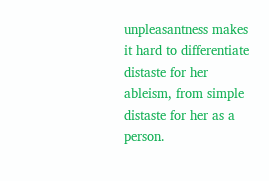unpleasantness makes it hard to differentiate distaste for her ableism, from simple distaste for her as a person.